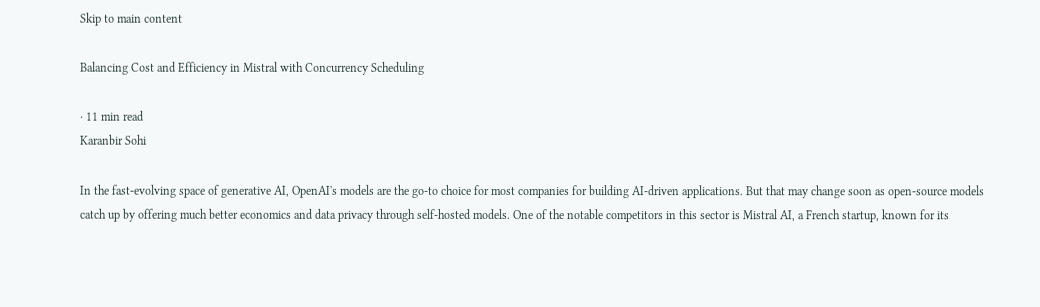Skip to main content

Balancing Cost and Efficiency in Mistral with Concurrency Scheduling

· 11 min read
Karanbir Sohi

In the fast-evolving space of generative AI, OpenAI's models are the go-to choice for most companies for building AI-driven applications. But that may change soon as open-source models catch up by offering much better economics and data privacy through self-hosted models. One of the notable competitors in this sector is Mistral AI, a French startup, known for its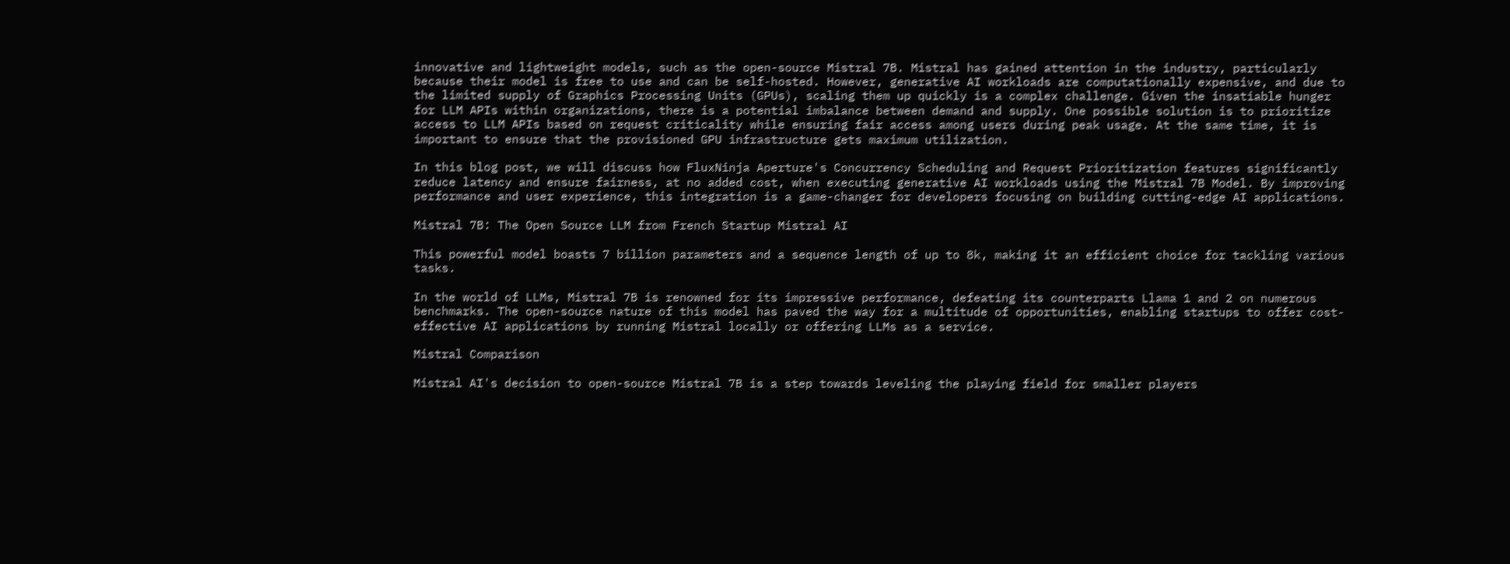innovative and lightweight models, such as the open-source Mistral 7B. Mistral has gained attention in the industry, particularly because their model is free to use and can be self-hosted. However, generative AI workloads are computationally expensive, and due to the limited supply of Graphics Processing Units (GPUs), scaling them up quickly is a complex challenge. Given the insatiable hunger for LLM APIs within organizations, there is a potential imbalance between demand and supply. One possible solution is to prioritize access to LLM APIs based on request criticality while ensuring fair access among users during peak usage. At the same time, it is important to ensure that the provisioned GPU infrastructure gets maximum utilization.

In this blog post, we will discuss how FluxNinja Aperture's Concurrency Scheduling and Request Prioritization features significantly reduce latency and ensure fairness, at no added cost, when executing generative AI workloads using the Mistral 7B Model. By improving performance and user experience, this integration is a game-changer for developers focusing on building cutting-edge AI applications.

Mistral 7B: The Open Source LLM from French Startup Mistral AI

This powerful model boasts 7 billion parameters and a sequence length of up to 8k, making it an efficient choice for tackling various tasks.

In the world of LLMs, Mistral 7B is renowned for its impressive performance, defeating its counterparts Llama 1 and 2 on numerous benchmarks. The open-source nature of this model has paved the way for a multitude of opportunities, enabling startups to offer cost-effective AI applications by running Mistral locally or offering LLMs as a service.

Mistral Comparison

Mistral AI's decision to open-source Mistral 7B is a step towards leveling the playing field for smaller players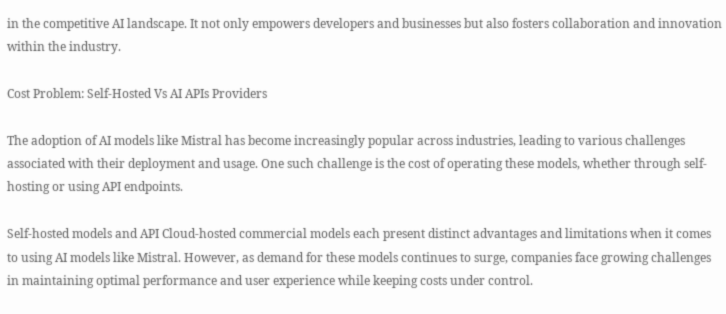in the competitive AI landscape. It not only empowers developers and businesses but also fosters collaboration and innovation within the industry.

Cost Problem: Self-Hosted Vs AI APIs Providers

The adoption of AI models like Mistral has become increasingly popular across industries, leading to various challenges associated with their deployment and usage. One such challenge is the cost of operating these models, whether through self-hosting or using API endpoints.

Self-hosted models and API Cloud-hosted commercial models each present distinct advantages and limitations when it comes to using AI models like Mistral. However, as demand for these models continues to surge, companies face growing challenges in maintaining optimal performance and user experience while keeping costs under control.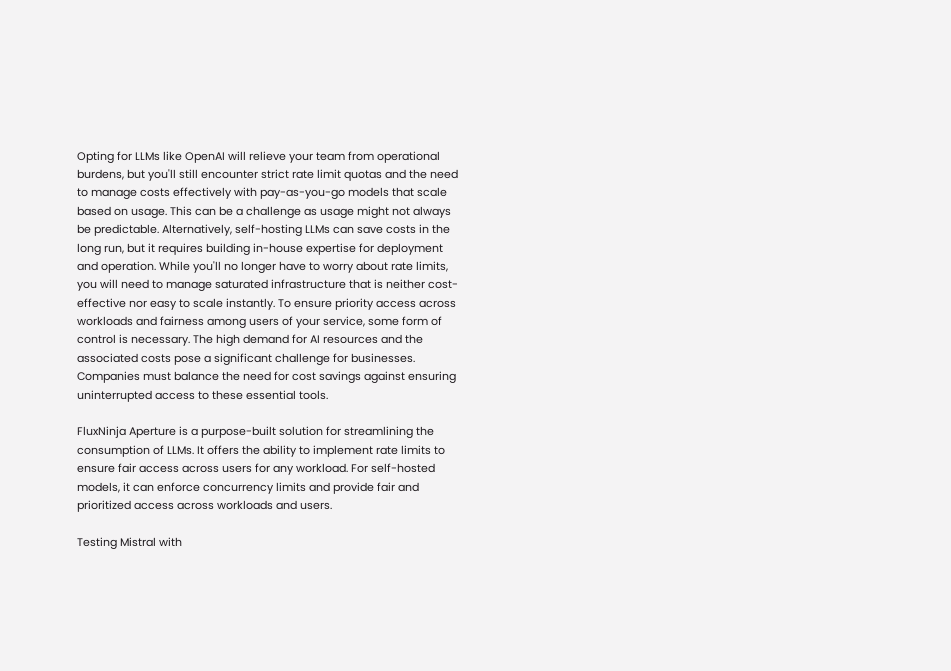Opting for LLMs like OpenAI will relieve your team from operational burdens, but you'll still encounter strict rate limit quotas and the need to manage costs effectively with pay-as-you-go models that scale based on usage. This can be a challenge as usage might not always be predictable. Alternatively, self-hosting LLMs can save costs in the long run, but it requires building in-house expertise for deployment and operation. While you'll no longer have to worry about rate limits, you will need to manage saturated infrastructure that is neither cost-effective nor easy to scale instantly. To ensure priority access across workloads and fairness among users of your service, some form of control is necessary. The high demand for AI resources and the associated costs pose a significant challenge for businesses. Companies must balance the need for cost savings against ensuring uninterrupted access to these essential tools.

FluxNinja Aperture is a purpose-built solution for streamlining the consumption of LLMs. It offers the ability to implement rate limits to ensure fair access across users for any workload. For self-hosted models, it can enforce concurrency limits and provide fair and prioritized access across workloads and users.

Testing Mistral with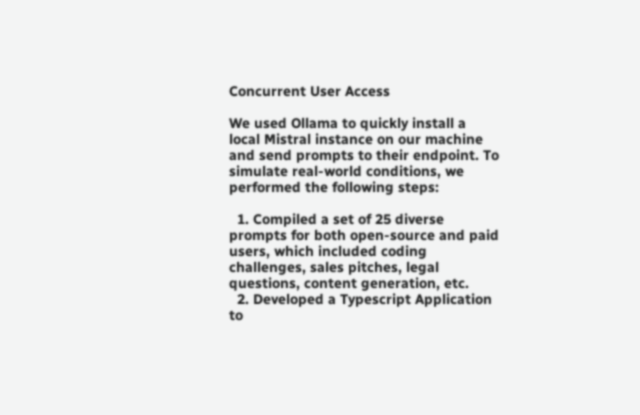Concurrent User Access

We used Ollama to quickly install a local Mistral instance on our machine and send prompts to their endpoint. To simulate real-world conditions, we performed the following steps:

  1. Compiled a set of 25 diverse prompts for both open-source and paid users, which included coding challenges, sales pitches, legal questions, content generation, etc.
  2. Developed a Typescript Application to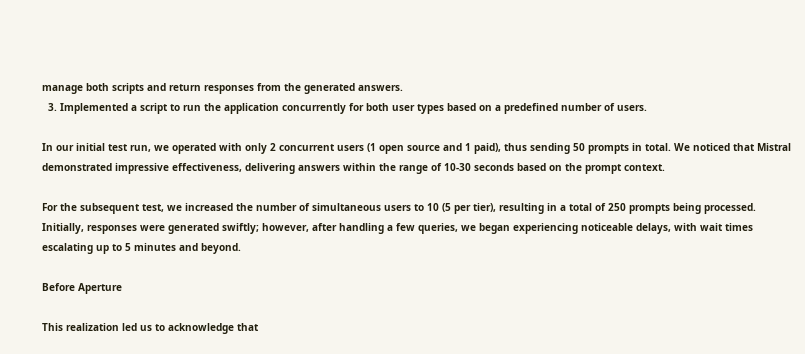manage both scripts and return responses from the generated answers.
  3. Implemented a script to run the application concurrently for both user types based on a predefined number of users.

In our initial test run, we operated with only 2 concurrent users (1 open source and 1 paid), thus sending 50 prompts in total. We noticed that Mistral demonstrated impressive effectiveness, delivering answers within the range of 10-30 seconds based on the prompt context.

For the subsequent test, we increased the number of simultaneous users to 10 (5 per tier), resulting in a total of 250 prompts being processed. Initially, responses were generated swiftly; however, after handling a few queries, we began experiencing noticeable delays, with wait times escalating up to 5 minutes and beyond.

Before Aperture

This realization led us to acknowledge that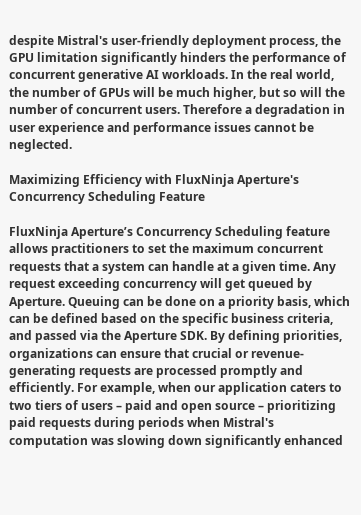despite Mistral's user-friendly deployment process, the GPU limitation significantly hinders the performance of concurrent generative AI workloads. In the real world, the number of GPUs will be much higher, but so will the number of concurrent users. Therefore a degradation in user experience and performance issues cannot be neglected.

Maximizing Efficiency with FluxNinja Aperture's Concurrency Scheduling Feature

FluxNinja Aperture’s Concurrency Scheduling feature allows practitioners to set the maximum concurrent requests that a system can handle at a given time. Any request exceeding concurrency will get queued by Aperture. Queuing can be done on a priority basis, which can be defined based on the specific business criteria, and passed via the Aperture SDK. By defining priorities, organizations can ensure that crucial or revenue-generating requests are processed promptly and efficiently. For example, when our application caters to two tiers of users – paid and open source – prioritizing paid requests during periods when Mistral's computation was slowing down significantly enhanced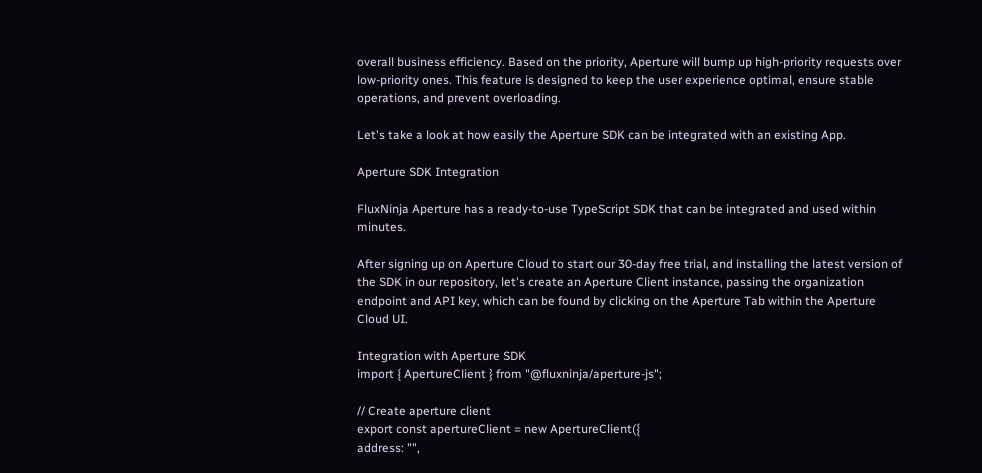overall business efficiency. Based on the priority, Aperture will bump up high-priority requests over low-priority ones. This feature is designed to keep the user experience optimal, ensure stable operations, and prevent overloading.

Let's take a look at how easily the Aperture SDK can be integrated with an existing App.

Aperture SDK Integration

FluxNinja Aperture has a ready-to-use TypeScript SDK that can be integrated and used within minutes.

After signing up on Aperture Cloud to start our 30-day free trial, and installing the latest version of the SDK in our repository, let's create an Aperture Client instance, passing the organization endpoint and API key, which can be found by clicking on the Aperture Tab within the Aperture Cloud UI.

Integration with Aperture SDK
import { ApertureClient } from "@fluxninja/aperture-js";

// Create aperture client
export const apertureClient = new ApertureClient({
address: "",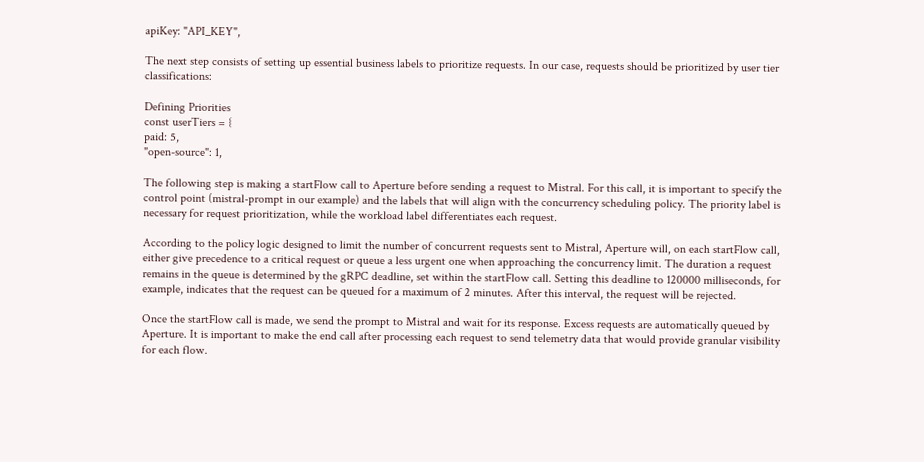apiKey: "API_KEY",

The next step consists of setting up essential business labels to prioritize requests. In our case, requests should be prioritized by user tier classifications:

Defining Priorities
const userTiers = {
paid: 5,
"open-source": 1,

The following step is making a startFlow call to Aperture before sending a request to Mistral. For this call, it is important to specify the control point (mistral-prompt in our example) and the labels that will align with the concurrency scheduling policy. The priority label is necessary for request prioritization, while the workload label differentiates each request.

According to the policy logic designed to limit the number of concurrent requests sent to Mistral, Aperture will, on each startFlow call, either give precedence to a critical request or queue a less urgent one when approaching the concurrency limit. The duration a request remains in the queue is determined by the gRPC deadline, set within the startFlow call. Setting this deadline to 120000 milliseconds, for example, indicates that the request can be queued for a maximum of 2 minutes. After this interval, the request will be rejected.

Once the startFlow call is made, we send the prompt to Mistral and wait for its response. Excess requests are automatically queued by Aperture. It is important to make the end call after processing each request to send telemetry data that would provide granular visibility for each flow.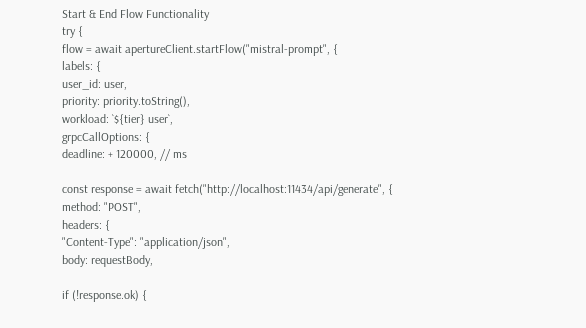Start & End Flow Functionality
try {
flow = await apertureClient.startFlow("mistral-prompt", {
labels: {
user_id: user,
priority: priority.toString(),
workload: `${tier} user`,
grpcCallOptions: {
deadline: + 120000, // ms

const response = await fetch("http://localhost:11434/api/generate", {
method: "POST",
headers: {
"Content-Type": "application/json",
body: requestBody,

if (!response.ok) {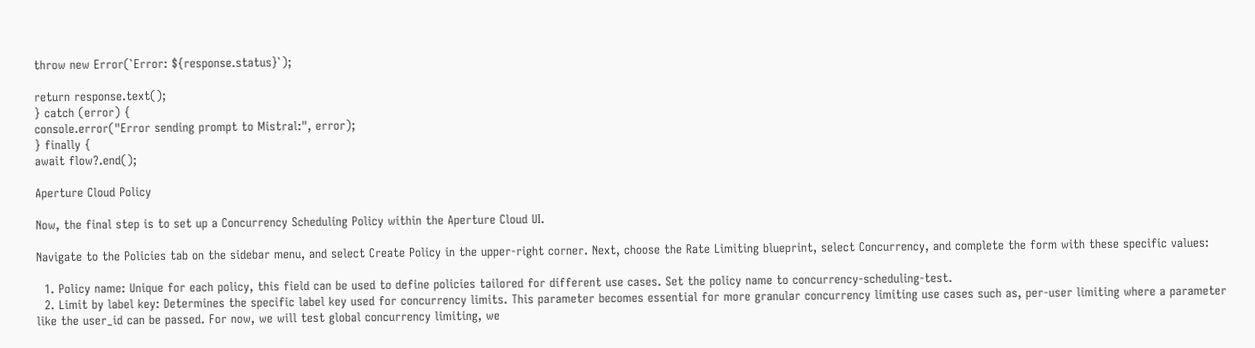throw new Error(`Error: ${response.status}`);

return response.text();
} catch (error) {
console.error("Error sending prompt to Mistral:", error);
} finally {
await flow?.end();

Aperture Cloud Policy

Now, the final step is to set up a Concurrency Scheduling Policy within the Aperture Cloud UI.

Navigate to the Policies tab on the sidebar menu, and select Create Policy in the upper-right corner. Next, choose the Rate Limiting blueprint, select Concurrency, and complete the form with these specific values:

  1. Policy name: Unique for each policy, this field can be used to define policies tailored for different use cases. Set the policy name to concurrency-scheduling-test.
  2. Limit by label key: Determines the specific label key used for concurrency limits. This parameter becomes essential for more granular concurrency limiting use cases such as, per-user limiting where a parameter like the user_id can be passed. For now, we will test global concurrency limiting, we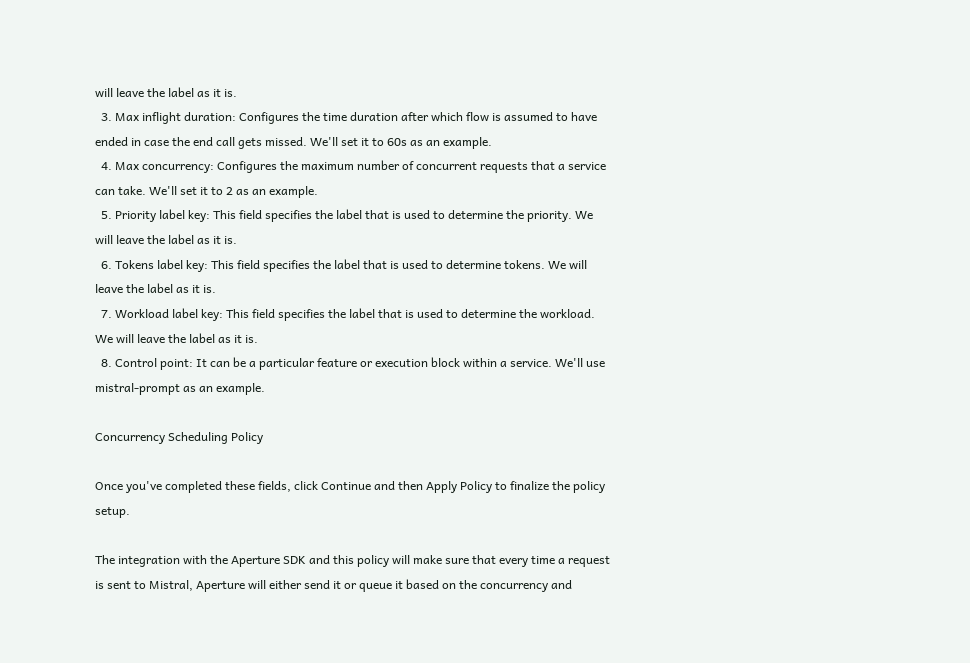will leave the label as it is.
  3. Max inflight duration: Configures the time duration after which flow is assumed to have ended in case the end call gets missed. We'll set it to 60s as an example.
  4. Max concurrency: Configures the maximum number of concurrent requests that a service can take. We'll set it to 2 as an example.
  5. Priority label key: This field specifies the label that is used to determine the priority. We will leave the label as it is.
  6. Tokens label key: This field specifies the label that is used to determine tokens. We will leave the label as it is.
  7. Workload label key: This field specifies the label that is used to determine the workload. We will leave the label as it is.
  8. Control point: It can be a particular feature or execution block within a service. We'll use mistral-prompt as an example.

Concurrency Scheduling Policy

Once you've completed these fields, click Continue and then Apply Policy to finalize the policy setup.

The integration with the Aperture SDK and this policy will make sure that every time a request is sent to Mistral, Aperture will either send it or queue it based on the concurrency and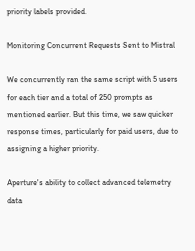priority labels provided.

Monitoring Concurrent Requests Sent to Mistral

We concurrently ran the same script with 5 users for each tier and a total of 250 prompts as mentioned earlier. But this time, we saw quicker response times, particularly for paid users, due to assigning a higher priority.

Aperture's ability to collect advanced telemetry data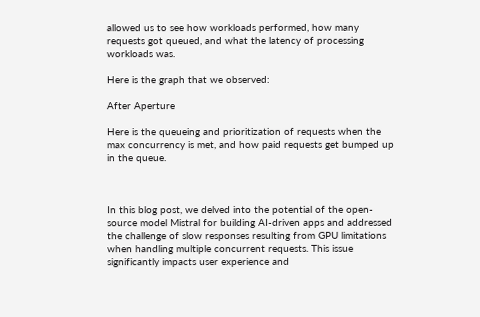allowed us to see how workloads performed, how many requests got queued, and what the latency of processing workloads was.

Here is the graph that we observed:

After Aperture

Here is the queueing and prioritization of requests when the max concurrency is met, and how paid requests get bumped up in the queue.



In this blog post, we delved into the potential of the open-source model Mistral for building AI-driven apps and addressed the challenge of slow responses resulting from GPU limitations when handling multiple concurrent requests. This issue significantly impacts user experience and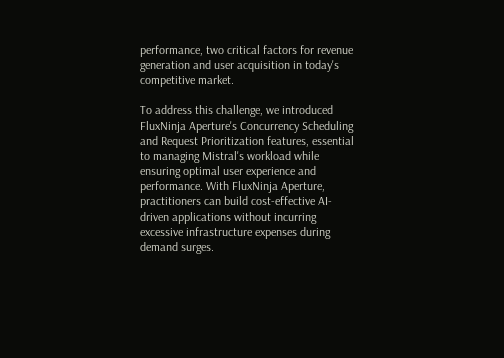performance, two critical factors for revenue generation and user acquisition in today's competitive market.

To address this challenge, we introduced FluxNinja Aperture's Concurrency Scheduling and Request Prioritization features, essential to managing Mistral's workload while ensuring optimal user experience and performance. With FluxNinja Aperture, practitioners can build cost-effective AI-driven applications without incurring excessive infrastructure expenses during demand surges.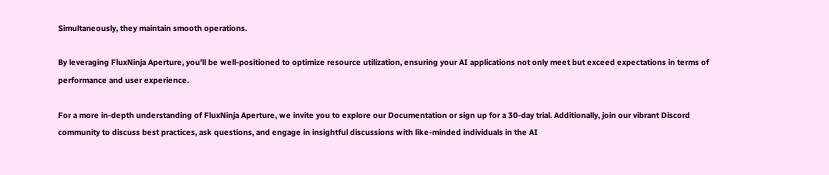Simultaneously, they maintain smooth operations.

By leveraging FluxNinja Aperture, you'll be well-positioned to optimize resource utilization, ensuring your AI applications not only meet but exceed expectations in terms of performance and user experience.

For a more in-depth understanding of FluxNinja Aperture, we invite you to explore our Documentation or sign up for a 30-day trial. Additionally, join our vibrant Discord community to discuss best practices, ask questions, and engage in insightful discussions with like-minded individuals in the AI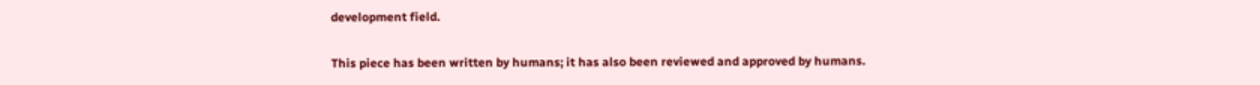development field.

This piece has been written by humans; it has also been reviewed and approved by humans.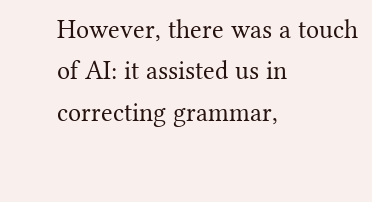However, there was a touch of AI: it assisted us in correcting grammar,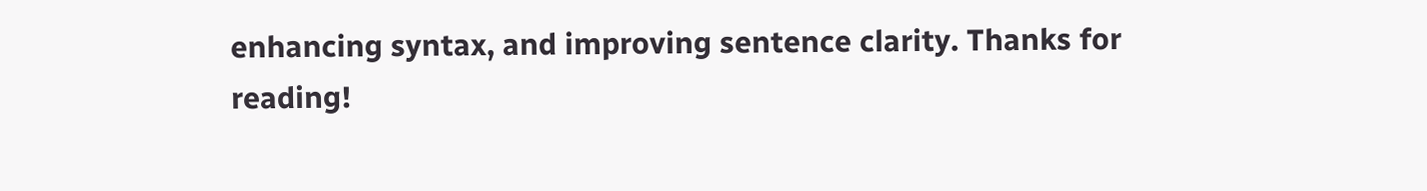enhancing syntax, and improving sentence clarity. Thanks for reading!